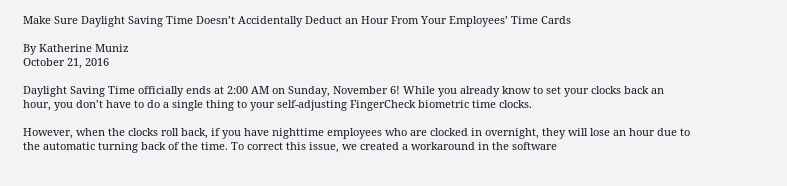Make Sure Daylight Saving Time Doesn’t Accidentally Deduct an Hour From Your Employees’ Time Cards

By Katherine Muniz
October 21, 2016

Daylight Saving Time officially ends at 2:00 AM on Sunday, November 6! While you already know to set your clocks back an hour, you don’t have to do a single thing to your self-adjusting FingerCheck biometric time clocks.

However, when the clocks roll back, if you have nighttime employees who are clocked in overnight, they will lose an hour due to the automatic turning back of the time. To correct this issue, we created a workaround in the software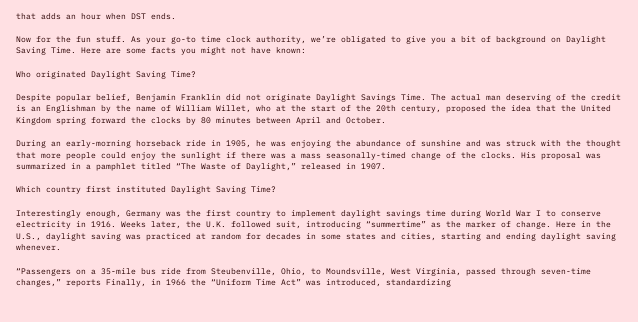that adds an hour when DST ends.

Now for the fun stuff. As your go-to time clock authority, we’re obligated to give you a bit of background on Daylight Saving Time. Here are some facts you might not have known:

Who originated Daylight Saving Time?

Despite popular belief, Benjamin Franklin did not originate Daylight Savings Time. The actual man deserving of the credit is an Englishman by the name of William Willet, who at the start of the 20th century, proposed the idea that the United Kingdom spring forward the clocks by 80 minutes between April and October.

During an early-morning horseback ride in 1905, he was enjoying the abundance of sunshine and was struck with the thought that more people could enjoy the sunlight if there was a mass seasonally-timed change of the clocks. His proposal was summarized in a pamphlet titled “The Waste of Daylight,” released in 1907.

Which country first instituted Daylight Saving Time?

Interestingly enough, Germany was the first country to implement daylight savings time during World War I to conserve electricity in 1916. Weeks later, the U.K. followed suit, introducing “summertime” as the marker of change. Here in the U.S., daylight saving was practiced at random for decades in some states and cities, starting and ending daylight saving whenever.

“Passengers on a 35-mile bus ride from Steubenville, Ohio, to Moundsville, West Virginia, passed through seven-time changes,” reports Finally, in 1966 the “Uniform Time Act” was introduced, standardizing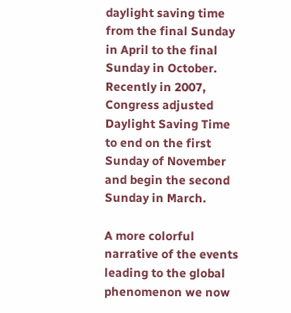daylight saving time from the final Sunday in April to the final Sunday in October. Recently in 2007, Congress adjusted Daylight Saving Time to end on the first Sunday of November and begin the second Sunday in March.

A more colorful narrative of the events leading to the global phenomenon we now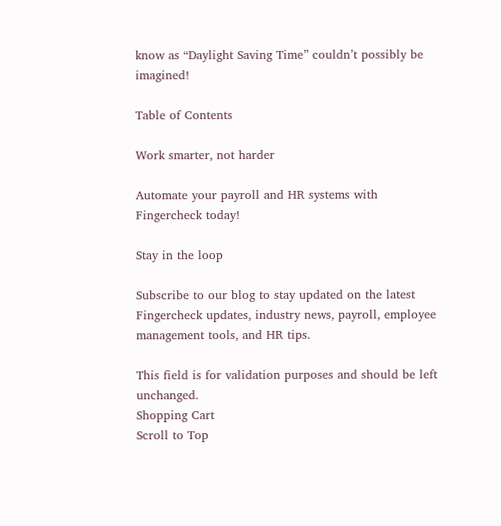know as “Daylight Saving Time” couldn’t possibly be imagined!

Table of Contents

Work smarter, not harder

Automate your payroll and HR systems with Fingercheck today!

Stay in the loop

Subscribe to our blog to stay updated on the latest Fingercheck updates, industry news, payroll, employee management tools, and HR tips.

This field is for validation purposes and should be left unchanged.
Shopping Cart
Scroll to Top